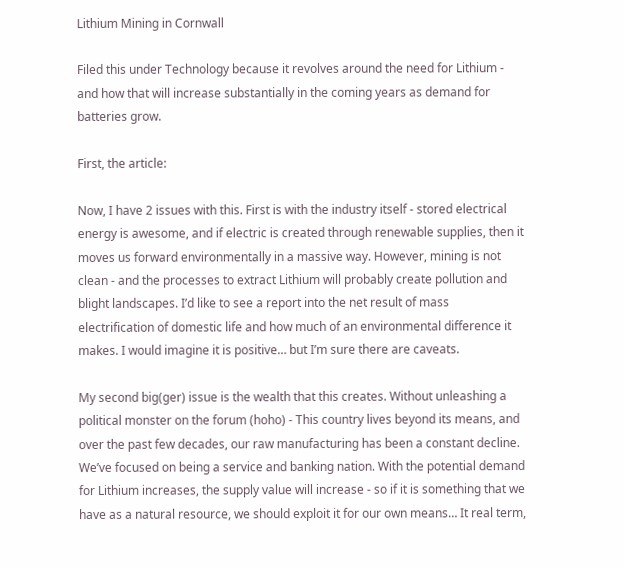Lithium Mining in Cornwall

Filed this under Technology because it revolves around the need for Lithium - and how that will increase substantially in the coming years as demand for batteries grow.

First, the article:

Now, I have 2 issues with this. First is with the industry itself - stored electrical energy is awesome, and if electric is created through renewable supplies, then it moves us forward environmentally in a massive way. However, mining is not clean - and the processes to extract Lithium will probably create pollution and blight landscapes. I’d like to see a report into the net result of mass electrification of domestic life and how much of an environmental difference it makes. I would imagine it is positive… but I’m sure there are caveats.

My second big(ger) issue is the wealth that this creates. Without unleashing a political monster on the forum (hoho) - This country lives beyond its means, and over the past few decades, our raw manufacturing has been a constant decline. We’ve focused on being a service and banking nation. With the potential demand for Lithium increases, the supply value will increase - so if it is something that we have as a natural resource, we should exploit it for our own means… It real term,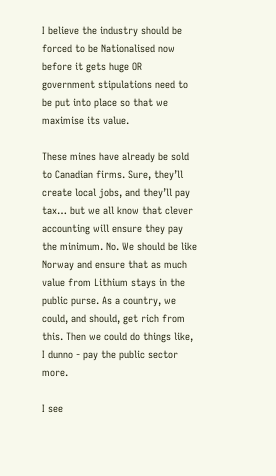I believe the industry should be forced to be Nationalised now before it gets huge OR government stipulations need to be put into place so that we maximise its value.

These mines have already be sold to Canadian firms. Sure, they’ll create local jobs, and they’ll pay tax… but we all know that clever accounting will ensure they pay the minimum. No. We should be like Norway and ensure that as much value from Lithium stays in the public purse. As a country, we could, and should, get rich from this. Then we could do things like, I dunno - pay the public sector more.

I see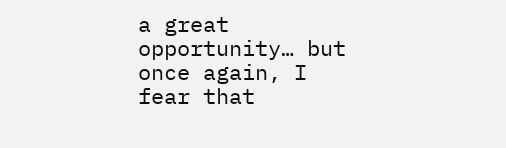a great opportunity… but once again, I fear that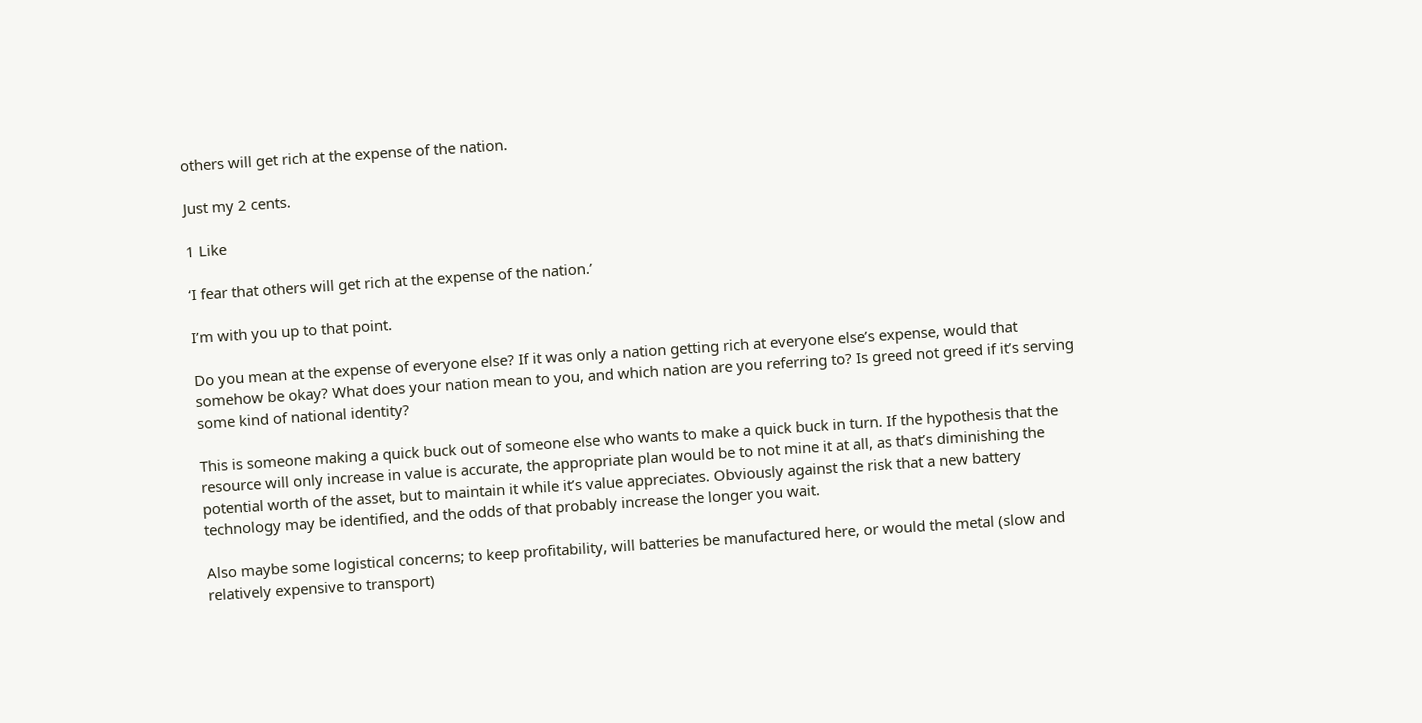others will get rich at the expense of the nation.

Just my 2 cents.

1 Like

‘I fear that others will get rich at the expense of the nation.’

I’m with you up to that point.

Do you mean at the expense of everyone else? If it was only a nation getting rich at everyone else’s expense, would that somehow be okay? What does your nation mean to you, and which nation are you referring to? Is greed not greed if it’s serving some kind of national identity?

This is someone making a quick buck out of someone else who wants to make a quick buck in turn. If the hypothesis that the resource will only increase in value is accurate, the appropriate plan would be to not mine it at all, as that’s diminishing the potential worth of the asset, but to maintain it while it’s value appreciates. Obviously against the risk that a new battery technology may be identified, and the odds of that probably increase the longer you wait.

Also maybe some logistical concerns; to keep profitability, will batteries be manufactured here, or would the metal (slow and relatively expensive to transport)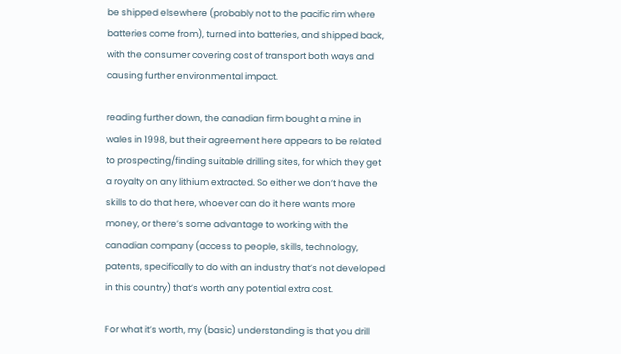be shipped elsewhere (probably not to the pacific rim where batteries come from), turned into batteries, and shipped back, with the consumer covering cost of transport both ways and causing further environmental impact.

reading further down, the canadian firm bought a mine in wales in 1998, but their agreement here appears to be related to prospecting/finding suitable drilling sites, for which they get a royalty on any lithium extracted. So either we don’t have the skills to do that here, whoever can do it here wants more money, or there’s some advantage to working with the canadian company (access to people, skills, technology, patents, specifically to do with an industry that’s not developed in this country) that’s worth any potential extra cost.

For what it’s worth, my (basic) understanding is that you drill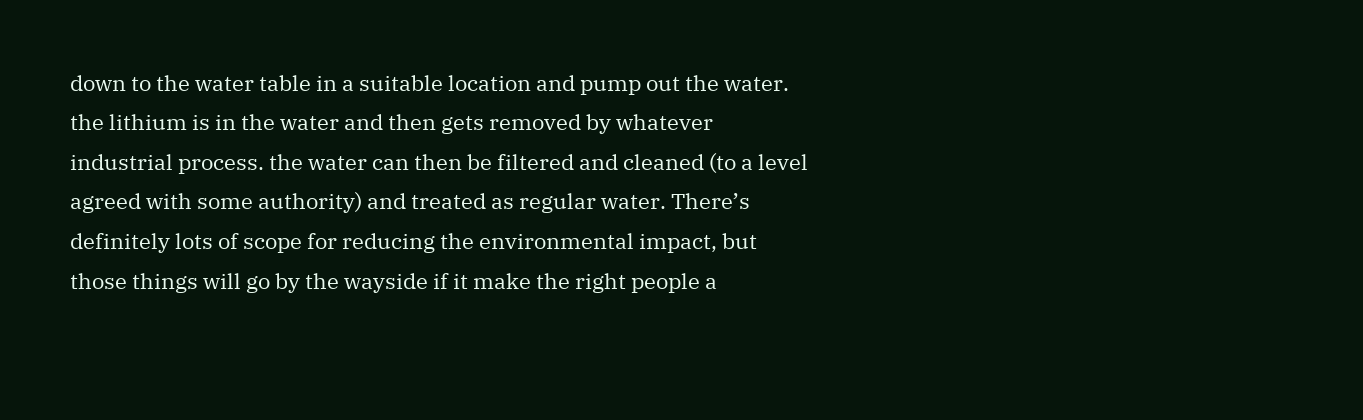down to the water table in a suitable location and pump out the water. the lithium is in the water and then gets removed by whatever industrial process. the water can then be filtered and cleaned (to a level agreed with some authority) and treated as regular water. There’s definitely lots of scope for reducing the environmental impact, but those things will go by the wayside if it make the right people a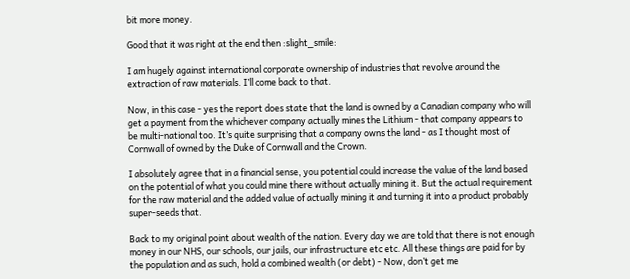bit more money.

Good that it was right at the end then :slight_smile:

I am hugely against international corporate ownership of industries that revolve around the extraction of raw materials. I’ll come back to that.

Now, in this case - yes the report does state that the land is owned by a Canadian company who will get a payment from the whichever company actually mines the Lithium - that company appears to be multi-national too. It’s quite surprising that a company owns the land - as I thought most of Cornwall of owned by the Duke of Cornwall and the Crown.

I absolutely agree that in a financial sense, you potential could increase the value of the land based on the potential of what you could mine there without actually mining it. But the actual requirement for the raw material and the added value of actually mining it and turning it into a product probably super-seeds that.

Back to my original point about wealth of the nation. Every day we are told that there is not enough money in our NHS, our schools, our jails, our infrastructure etc etc. All these things are paid for by the population and as such, hold a combined wealth (or debt) - Now, don’t get me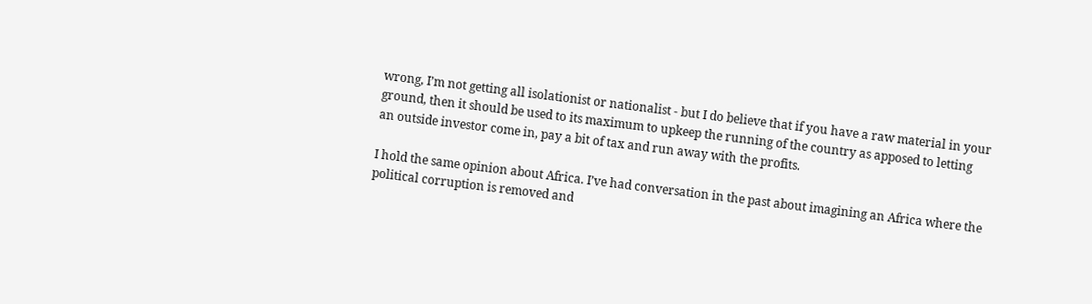wrong, I’m not getting all isolationist or nationalist - but I do believe that if you have a raw material in your ground, then it should be used to its maximum to upkeep the running of the country as apposed to letting an outside investor come in, pay a bit of tax and run away with the profits.

I hold the same opinion about Africa. I’ve had conversation in the past about imagining an Africa where the political corruption is removed and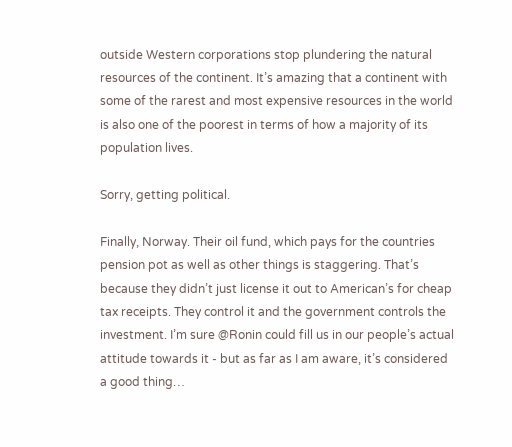outside Western corporations stop plundering the natural resources of the continent. It’s amazing that a continent with some of the rarest and most expensive resources in the world is also one of the poorest in terms of how a majority of its population lives.

Sorry, getting political.

Finally, Norway. Their oil fund, which pays for the countries pension pot as well as other things is staggering. That’s because they didn’t just license it out to American’s for cheap tax receipts. They control it and the government controls the investment. I’m sure @Ronin could fill us in our people’s actual attitude towards it - but as far as I am aware, it’s considered a good thing…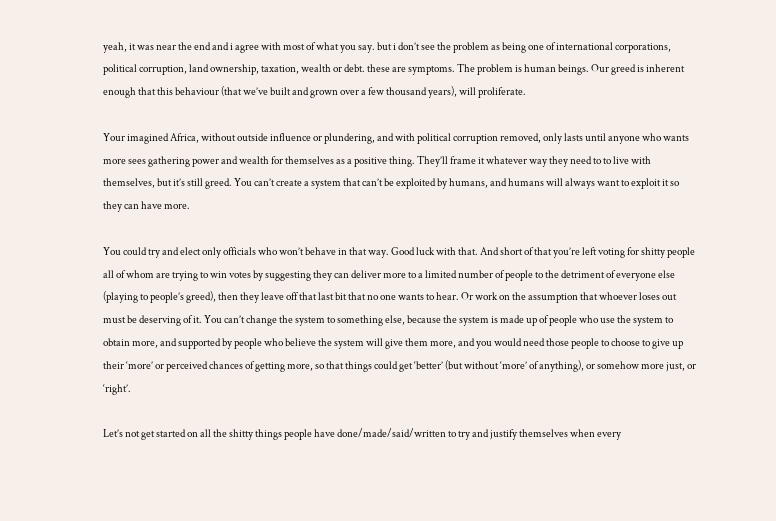yeah, it was near the end and i agree with most of what you say. but i don’t see the problem as being one of international corporations, political corruption, land ownership, taxation, wealth or debt. these are symptoms. The problem is human beings. Our greed is inherent enough that this behaviour (that we’ve built and grown over a few thousand years), will proliferate.

Your imagined Africa, without outside influence or plundering, and with political corruption removed, only lasts until anyone who wants more sees gathering power and wealth for themselves as a positive thing. They’ll frame it whatever way they need to to live with themselves, but it’s still greed. You can’t create a system that can’t be exploited by humans, and humans will always want to exploit it so they can have more.

You could try and elect only officials who won’t behave in that way. Good luck with that. And short of that you’re left voting for shitty people all of whom are trying to win votes by suggesting they can deliver more to a limited number of people to the detriment of everyone else (playing to people’s greed), then they leave off that last bit that no one wants to hear. Or work on the assumption that whoever loses out must be deserving of it. You can’t change the system to something else, because the system is made up of people who use the system to obtain more, and supported by people who believe the system will give them more, and you would need those people to choose to give up their ‘more’ or perceived chances of getting more, so that things could get ‘better’ (but without ‘more’ of anything), or somehow more just, or ‘right’.

Let’s not get started on all the shitty things people have done/made/said/written to try and justify themselves when every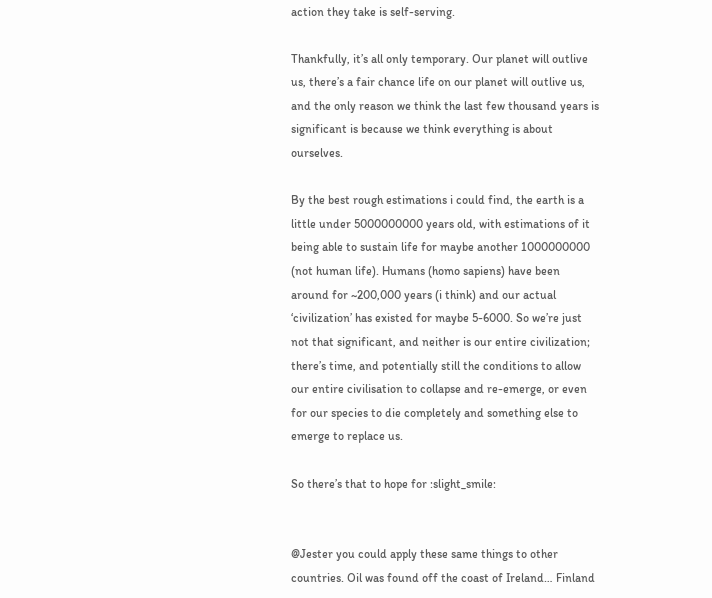action they take is self-serving.

Thankfully, it’s all only temporary. Our planet will outlive us, there’s a fair chance life on our planet will outlive us, and the only reason we think the last few thousand years is significant is because we think everything is about ourselves.

By the best rough estimations i could find, the earth is a little under 5000000000 years old, with estimations of it being able to sustain life for maybe another 1000000000 (not human life). Humans (homo sapiens) have been around for ~200,000 years (i think) and our actual ‘civilization’ has existed for maybe 5-6000. So we’re just not that significant, and neither is our entire civilization; there’s time, and potentially still the conditions to allow our entire civilisation to collapse and re-emerge, or even for our species to die completely and something else to emerge to replace us.

So there’s that to hope for :slight_smile:


@Jester you could apply these same things to other countries. Oil was found off the coast of Ireland… Finland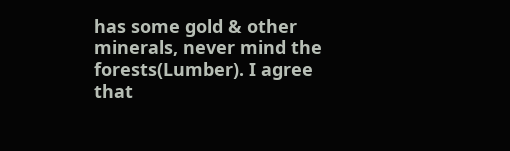has some gold & other minerals, never mind the forests(Lumber). I agree that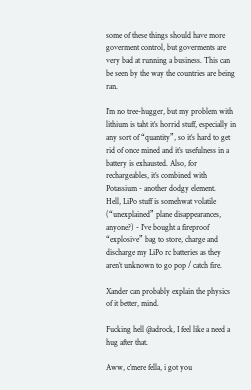some of these things should have more goverment control, but goverments are very bad at running a business. This can be seen by the way the countries are being ran.

I’m no tree-hugger, but my problem with lithium is taht it’s horrid stuff, especially in any sort of “quantity”, so it’s hard to get rid of once mined and it’s usefulness in a battery is exhausted. Also, for rechargeables, it’s combined with Potassium - another dodgy element.
Hell, LiPo stuff is somehwat volatile (“unexplained” plane disappearances, anyone?) - I’ve bought a fireproof “explosive” bag to store, charge and discharge my LiPo rc batteries as they aren’t unknown to go pop / catch fire.

Xander can probably explain the physics of it better, mind.

Fucking hell @adrock, I feel like a need a hug after that.

Aww, c’mere fella, i got you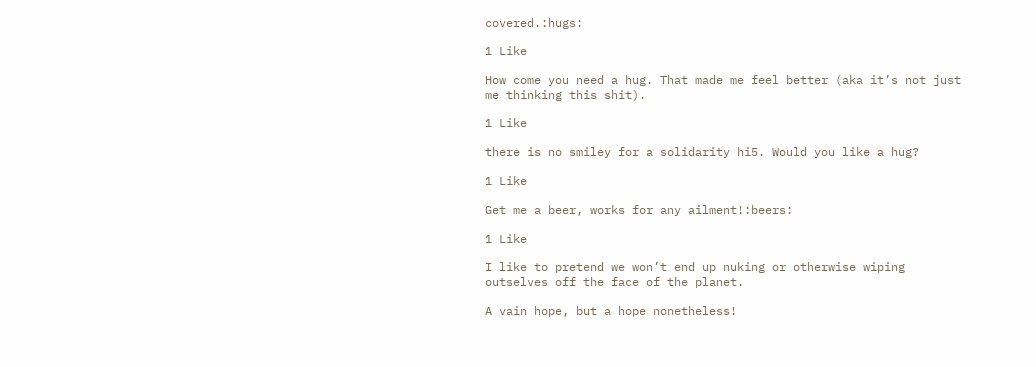covered.:hugs:

1 Like

How come you need a hug. That made me feel better (aka it’s not just me thinking this shit).

1 Like

there is no smiley for a solidarity hi5. Would you like a hug?

1 Like

Get me a beer, works for any ailment!:beers:

1 Like

I like to pretend we won’t end up nuking or otherwise wiping outselves off the face of the planet.

A vain hope, but a hope nonetheless!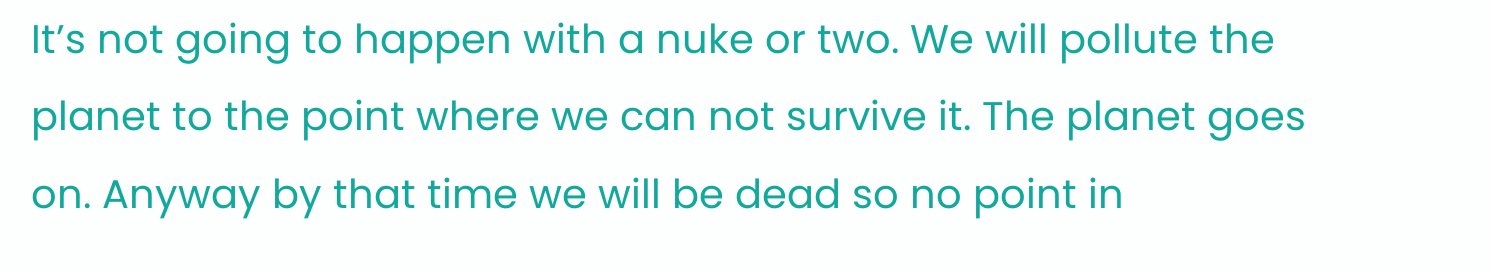It’s not going to happen with a nuke or two. We will pollute the planet to the point where we can not survive it. The planet goes on. Anyway by that time we will be dead so no point in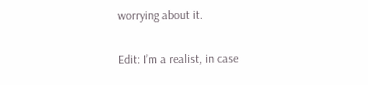worrying about it.

Edit: I’m a realist, in case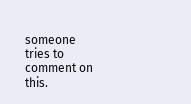someone tries to comment on this.